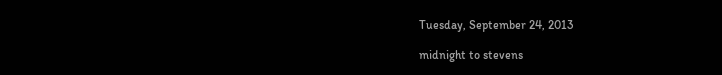Tuesday, September 24, 2013

midnight to stevens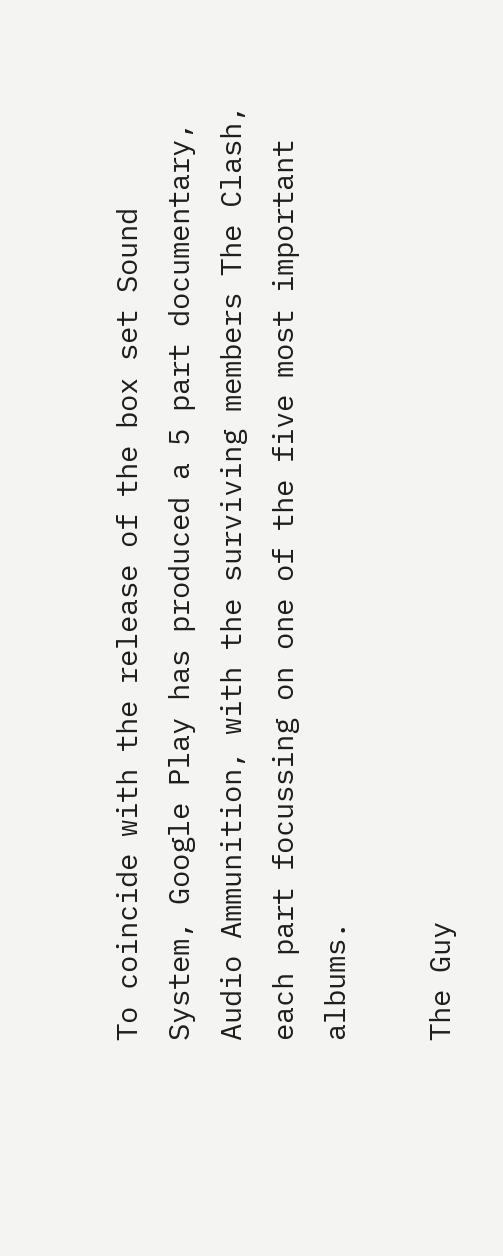To coincide with the release of the box set Sound System, Google Play has produced a 5 part documentary, Audio Ammunition, with the surviving members The Clash, each part focussing on one of the five most important albums.

The Guy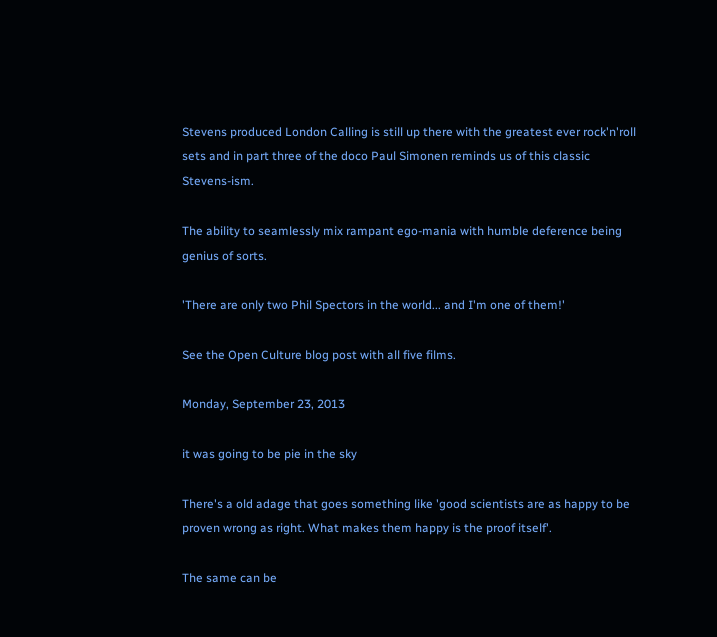Stevens produced London Calling is still up there with the greatest ever rock'n'roll sets and in part three of the doco Paul Simonen reminds us of this classic Stevens-ism.

The ability to seamlessly mix rampant ego-mania with humble deference being genius of sorts.

'There are only two Phil Spectors in the world... and I'm one of them!'

See the Open Culture blog post with all five films.

Monday, September 23, 2013

it was going to be pie in the sky

There's a old adage that goes something like 'good scientists are as happy to be proven wrong as right. What makes them happy is the proof itself'.

The same can be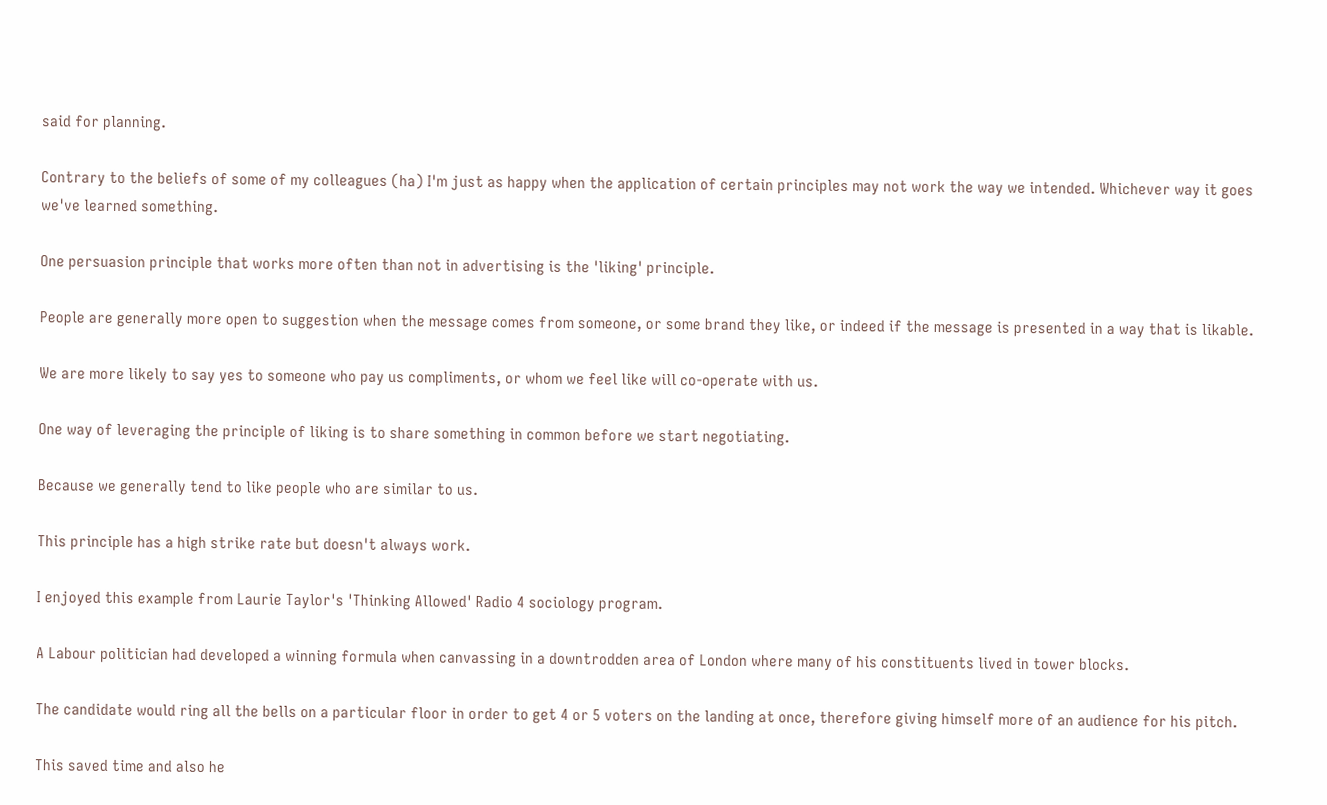said for planning.

Contrary to the beliefs of some of my colleagues (ha) I'm just as happy when the application of certain principles may not work the way we intended. Whichever way it goes we've learned something.

One persuasion principle that works more often than not in advertising is the 'liking' principle.

People are generally more open to suggestion when the message comes from someone, or some brand they like, or indeed if the message is presented in a way that is likable.

We are more likely to say yes to someone who pay us compliments, or whom we feel like will co-operate with us.

One way of leveraging the principle of liking is to share something in common before we start negotiating.

Because we generally tend to like people who are similar to us.

This principle has a high strike rate but doesn't always work.

I enjoyed this example from Laurie Taylor's 'Thinking Allowed' Radio 4 sociology program.

A Labour politician had developed a winning formula when canvassing in a downtrodden area of London where many of his constituents lived in tower blocks.

The candidate would ring all the bells on a particular floor in order to get 4 or 5 voters on the landing at once, therefore giving himself more of an audience for his pitch.

This saved time and also he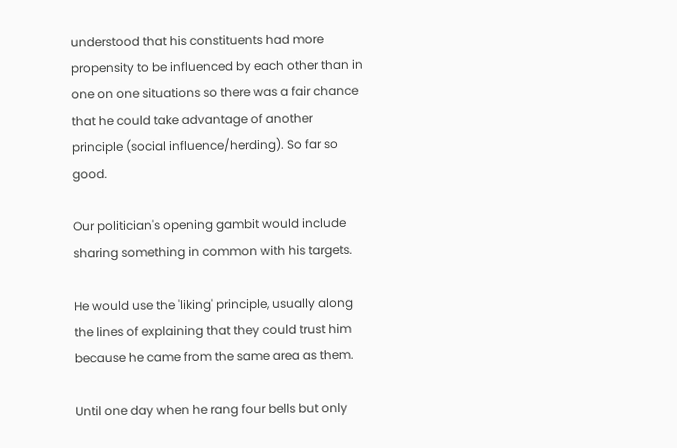understood that his constituents had more propensity to be influenced by each other than in one on one situations so there was a fair chance that he could take advantage of another principle (social influence/herding). So far so good.

Our politician's opening gambit would include sharing something in common with his targets.

He would use the 'liking' principle, usually along the lines of explaining that they could trust him because he came from the same area as them.

Until one day when he rang four bells but only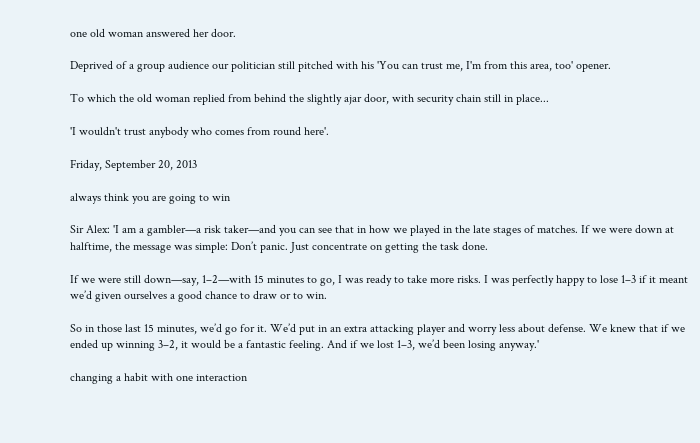one old woman answered her door.

Deprived of a group audience our politician still pitched with his 'You can trust me, I'm from this area, too' opener.

To which the old woman replied from behind the slightly ajar door, with security chain still in place...

'I wouldn't trust anybody who comes from round here'.

Friday, September 20, 2013

always think you are going to win

Sir Alex: 'I am a gambler—a risk taker—and you can see that in how we played in the late stages of matches. If we were down at halftime, the message was simple: Don’t panic. Just concentrate on getting the task done.

If we were still down—say, 1–2—with 15 minutes to go, I was ready to take more risks. I was perfectly happy to lose 1–3 if it meant we’d given ourselves a good chance to draw or to win.

So in those last 15 minutes, we’d go for it. We’d put in an extra attacking player and worry less about defense. We knew that if we ended up winning 3–2, it would be a fantastic feeling. And if we lost 1–3, we’d been losing anyway.'

changing a habit with one interaction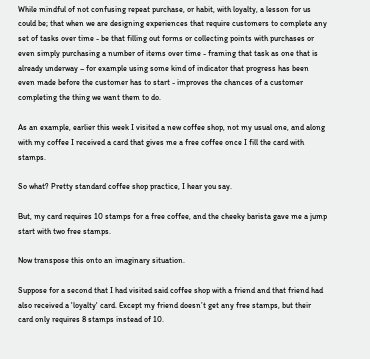While mindful of not confusing repeat purchase, or habit, with loyalty, a lesson for us could be; that when we are designing experiences that require customers to complete any set of tasks over time - be that filling out forms or collecting points with purchases or even simply purchasing a number of items over time - framing that task as one that is already underway – for example using some kind of indicator that progress has been even made before the customer has to start - improves the chances of a customer completing the thing we want them to do.

As an example, earlier this week I visited a new coffee shop, not my usual one, and along with my coffee I received a card that gives me a free coffee once I fill the card with stamps.

So what? Pretty standard coffee shop practice, I hear you say.

But, my card requires 10 stamps for a free coffee, and the cheeky barista gave me a jump start with two free stamps.

Now transpose this onto an imaginary situation.

Suppose for a second that I had visited said coffee shop with a friend and that friend had also received a 'loyalty' card. Except my friend doesn’t get any free stamps, but their card only requires 8 stamps instead of 10.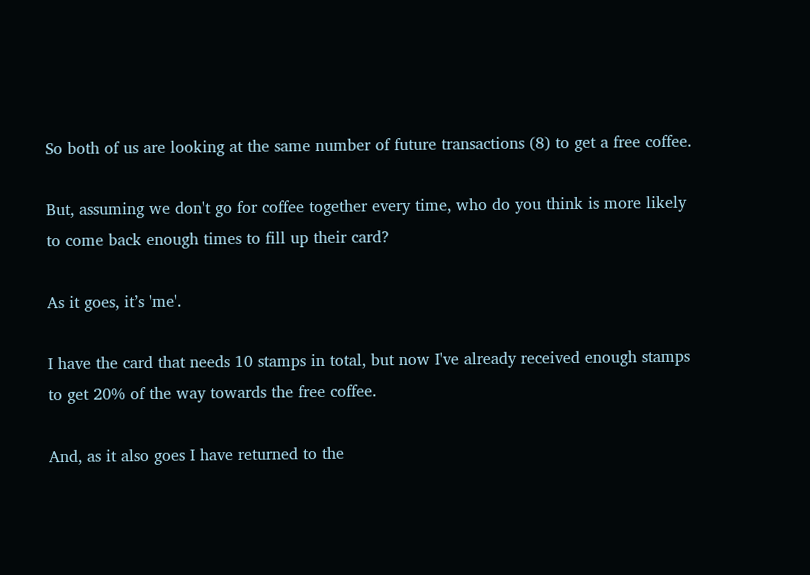So both of us are looking at the same number of future transactions (8) to get a free coffee.

But, assuming we don't go for coffee together every time, who do you think is more likely to come back enough times to fill up their card?

As it goes, it’s 'me'.

I have the card that needs 10 stamps in total, but now I've already received enough stamps to get 20% of the way towards the free coffee.

And, as it also goes I have returned to the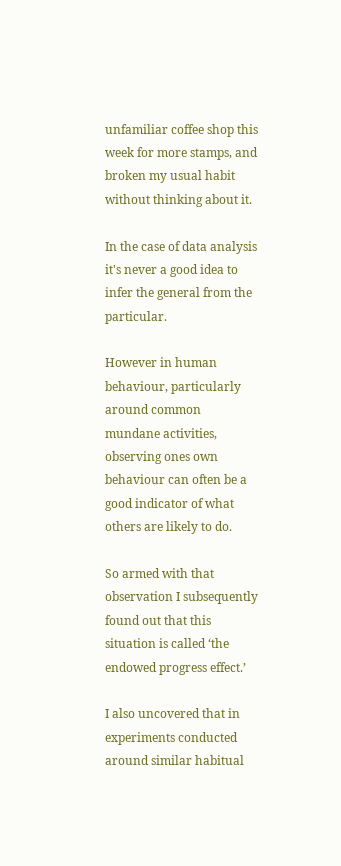unfamiliar coffee shop this week for more stamps, and broken my usual habit without thinking about it.

In the case of data analysis it's never a good idea to infer the general from the particular.

However in human behaviour, particularly around common mundane activities, observing ones own behaviour can often be a good indicator of what others are likely to do.

So armed with that observation I subsequently found out that this situation is called ‘the endowed progress effect.’

I also uncovered that in experiments conducted around similar habitual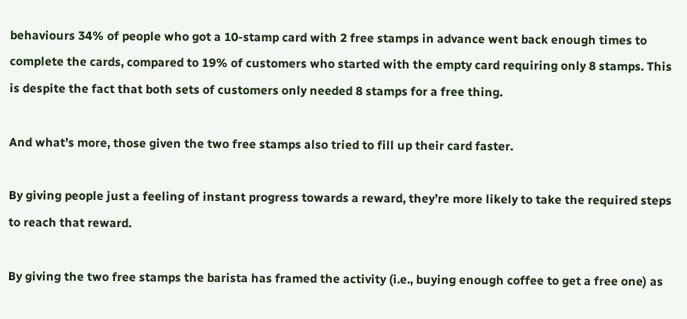behaviours 34% of people who got a 10-stamp card with 2 free stamps in advance went back enough times to complete the cards, compared to 19% of customers who started with the empty card requiring only 8 stamps. This is despite the fact that both sets of customers only needed 8 stamps for a free thing.

And what’s more, those given the two free stamps also tried to fill up their card faster.

By giving people just a feeling of instant progress towards a reward, they’re more likely to take the required steps to reach that reward.

By giving the two free stamps the barista has framed the activity (i.e., buying enough coffee to get a free one) as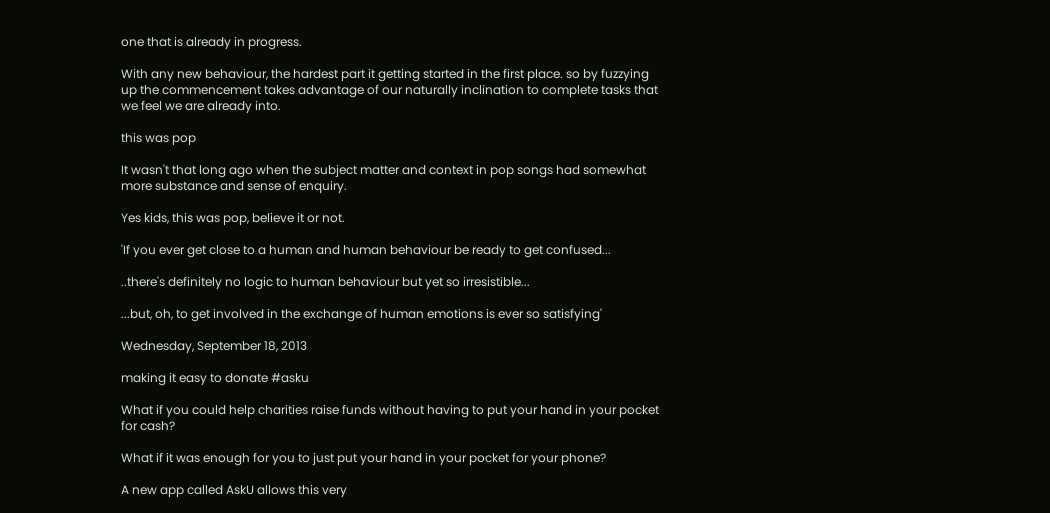one that is already in progress.

With any new behaviour, the hardest part it getting started in the first place. so by fuzzying up the commencement takes advantage of our naturally inclination to complete tasks that we feel we are already into.

this was pop

It wasn't that long ago when the subject matter and context in pop songs had somewhat more substance and sense of enquiry.

Yes kids, this was pop, believe it or not.

'If you ever get close to a human and human behaviour be ready to get confused...

..there's definitely no logic to human behaviour but yet so irresistible...

...but, oh, to get involved in the exchange of human emotions is ever so satisfying'

Wednesday, September 18, 2013

making it easy to donate #asku

What if you could help charities raise funds without having to put your hand in your pocket for cash?

What if it was enough for you to just put your hand in your pocket for your phone?

A new app called AskU allows this very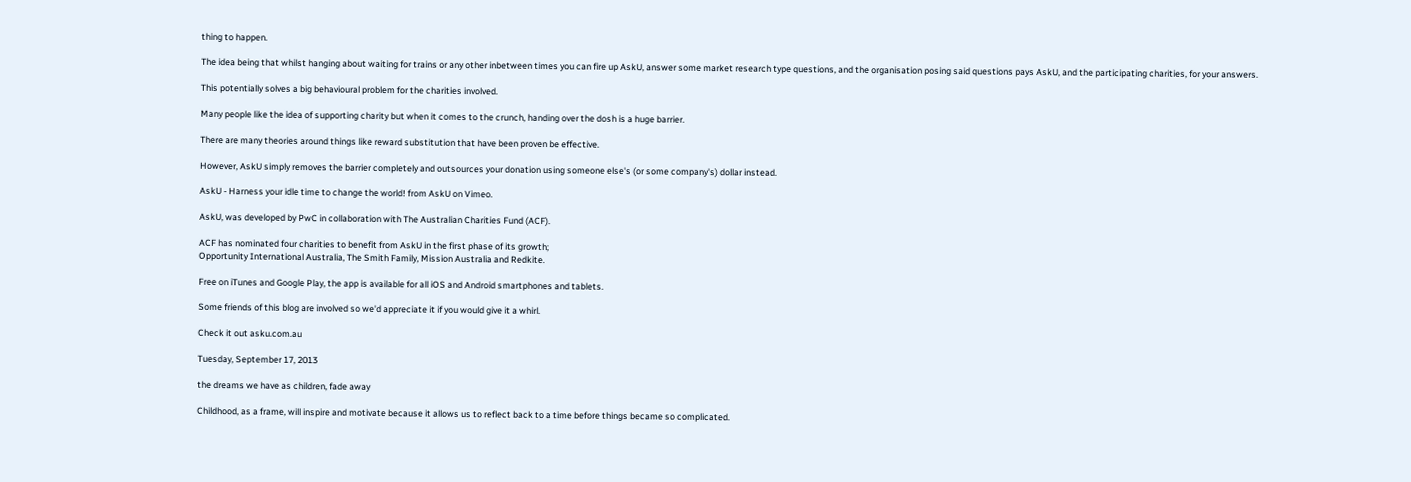thing to happen.

The idea being that whilst hanging about waiting for trains or any other inbetween times you can fire up AskU, answer some market research type questions, and the organisation posing said questions pays AskU, and the participating charities, for your answers.

This potentially solves a big behavioural problem for the charities involved.

Many people like the idea of supporting charity but when it comes to the crunch, handing over the dosh is a huge barrier.

There are many theories around things like reward substitution that have been proven be effective.

However, AskU simply removes the barrier completely and outsources your donation using someone else's (or some company's) dollar instead.

AskU - Harness your idle time to change the world! from AskU on Vimeo.

AskU, was developed by PwC in collaboration with The Australian Charities Fund (ACF).

ACF has nominated four charities to benefit from AskU in the first phase of its growth;
Opportunity International Australia, The Smith Family, Mission Australia and Redkite.

Free on iTunes and Google Play, the app is available for all iOS and Android smartphones and tablets.

Some friends of this blog are involved so we'd appreciate it if you would give it a whirl.

Check it out asku.com.au

Tuesday, September 17, 2013

the dreams we have as children, fade away

Childhood, as a frame, will inspire and motivate because it allows us to reflect back to a time before things became so complicated.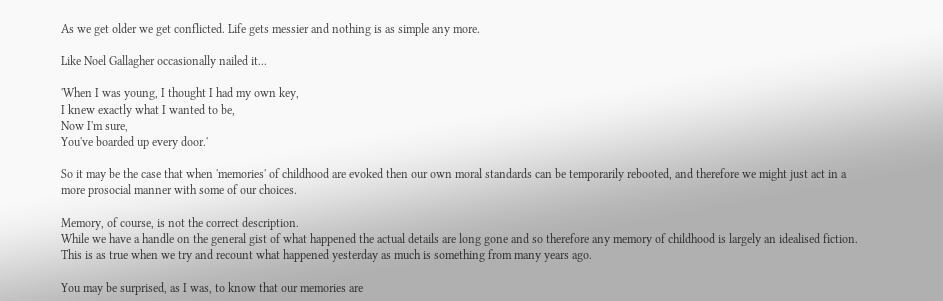As we get older we get conflicted. Life gets messier and nothing is as simple any more.

Like Noel Gallagher occasionally nailed it...

'When I was young, I thought I had my own key,
I knew exactly what I wanted to be,
Now I'm sure,
You've boarded up every door.'

So it may be the case that when 'memories' of childhood are evoked then our own moral standards can be temporarily rebooted, and therefore we might just act in a more prosocial manner with some of our choices.

Memory, of course, is not the correct description.
While we have a handle on the general gist of what happened the actual details are long gone and so therefore any memory of childhood is largely an idealised fiction.
This is as true when we try and recount what happened yesterday as much is something from many years ago.

You may be surprised, as I was, to know that our memories are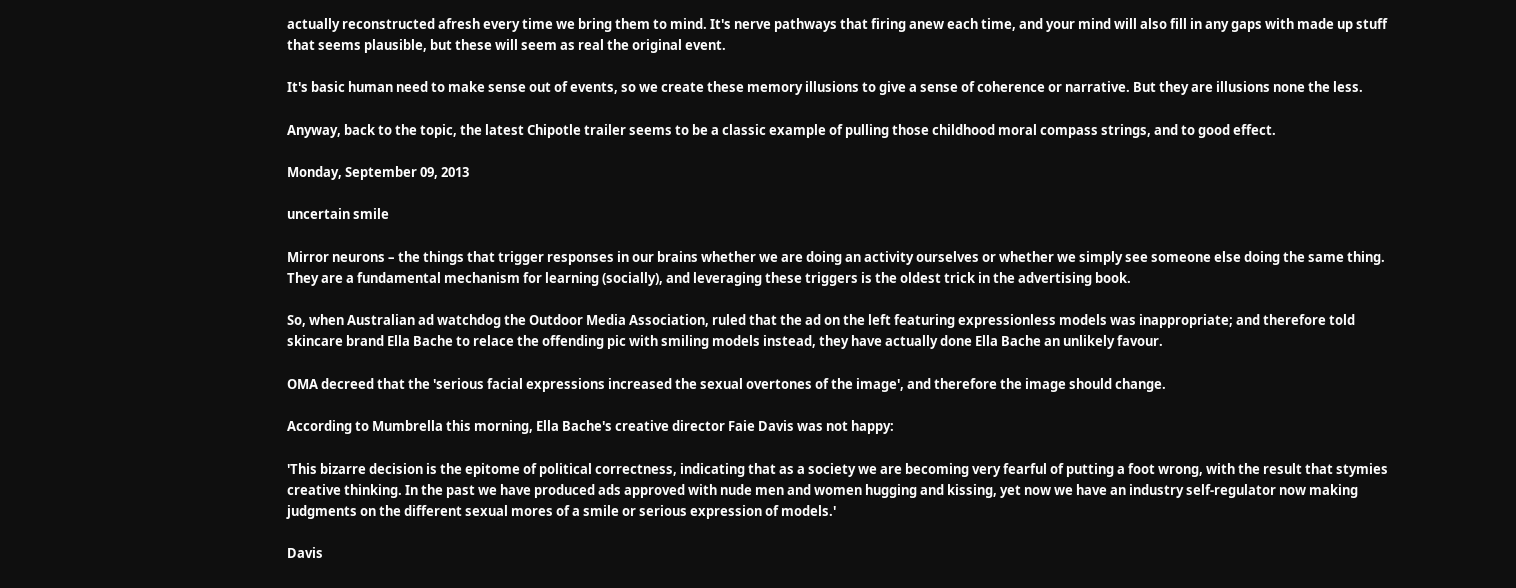actually reconstructed afresh every time we bring them to mind. It's nerve pathways that firing anew each time, and your mind will also fill in any gaps with made up stuff that seems plausible, but these will seem as real the original event.

It's basic human need to make sense out of events, so we create these memory illusions to give a sense of coherence or narrative. But they are illusions none the less.

Anyway, back to the topic, the latest Chipotle trailer seems to be a classic example of pulling those childhood moral compass strings, and to good effect.

Monday, September 09, 2013

uncertain smile

Mirror neurons – the things that trigger responses in our brains whether we are doing an activity ourselves or whether we simply see someone else doing the same thing. They are a fundamental mechanism for learning (socially), and leveraging these triggers is the oldest trick in the advertising book.

So, when Australian ad watchdog the Outdoor Media Association, ruled that the ad on the left featuring expressionless models was inappropriate; and therefore told skincare brand Ella Bache to relace the offending pic with smiling models instead, they have actually done Ella Bache an unlikely favour.

OMA decreed that the 'serious facial expressions increased the sexual overtones of the image', and therefore the image should change.

According to Mumbrella this morning, Ella Bache's creative director Faie Davis was not happy:

'This bizarre decision is the epitome of political correctness, indicating that as a society we are becoming very fearful of putting a foot wrong, with the result that stymies creative thinking. In the past we have produced ads approved with nude men and women hugging and kissing, yet now we have an industry self-regulator now making judgments on the different sexual mores of a smile or serious expression of models.'

Davis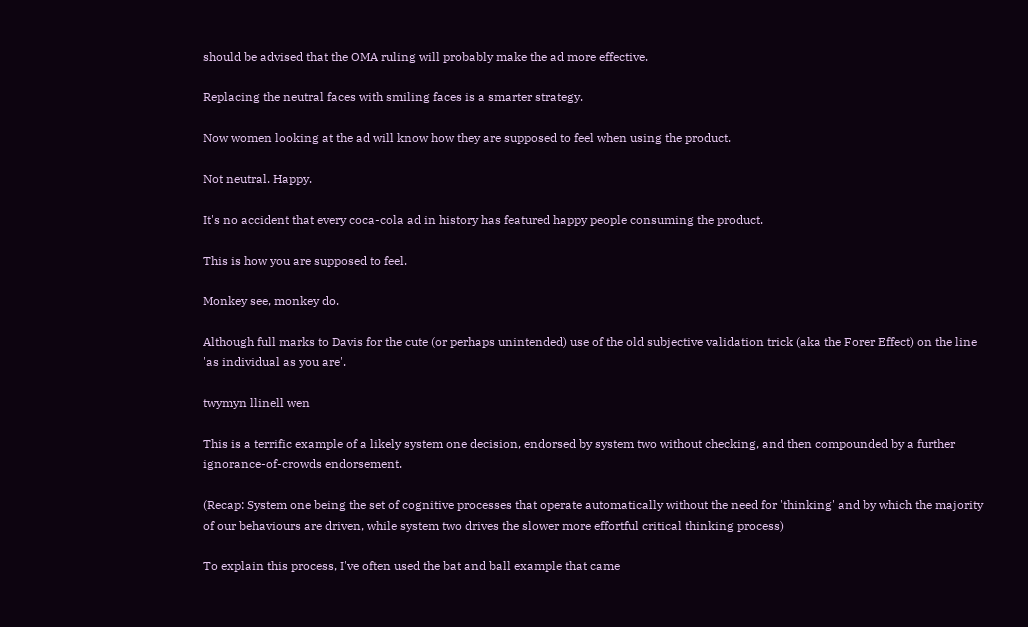should be advised that the OMA ruling will probably make the ad more effective.

Replacing the neutral faces with smiling faces is a smarter strategy.

Now women looking at the ad will know how they are supposed to feel when using the product.

Not neutral. Happy.

It's no accident that every coca-cola ad in history has featured happy people consuming the product.

This is how you are supposed to feel.

Monkey see, monkey do.

Although full marks to Davis for the cute (or perhaps unintended) use of the old subjective validation trick (aka the Forer Effect) on the line 'as individual as you are'.

twymyn llinell wen

This is a terrific example of a likely system one decision, endorsed by system two without checking, and then compounded by a further ignorance-of-crowds endorsement.

(Recap: System one being the set of cognitive processes that operate automatically without the need for 'thinking' and by which the majority of our behaviours are driven, while system two drives the slower more effortful critical thinking process)

To explain this process, I've often used the bat and ball example that came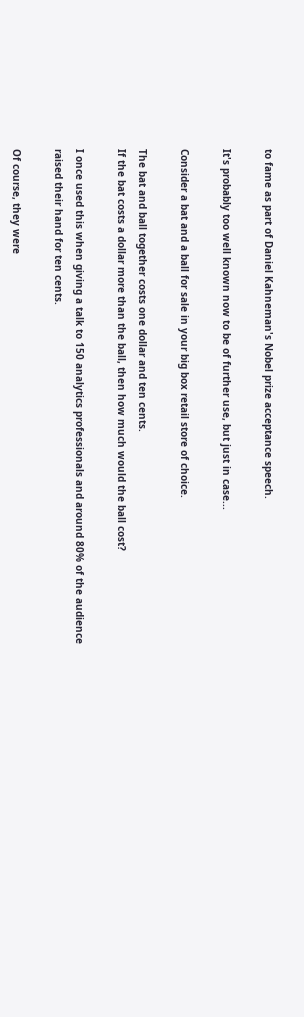to fame as part of Daniel Kahneman's Nobel prize acceptance speech.

It's probably too well known now to be of further use, but just in case...

Consider a bat and a ball for sale in your big box retail store of choice.

The bat and ball together costs one dollar and ten cents.
If the bat costs a dollar more than the ball, then how much would the ball cost?

I once used this when giving a talk to 150 analytics professionals and around 80% of the audience raised their hand for ten cents.

Of course, they were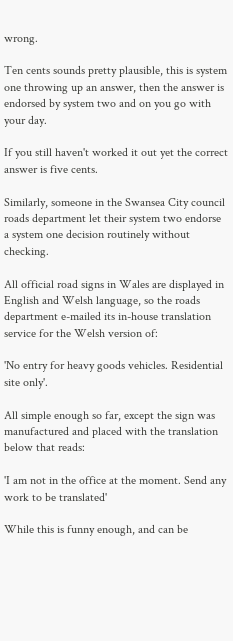wrong.

Ten cents sounds pretty plausible, this is system one throwing up an answer, then the answer is endorsed by system two and on you go with your day.

If you still haven't worked it out yet the correct answer is five cents.

Similarly, someone in the Swansea City council roads department let their system two endorse a system one decision routinely without checking.

All official road signs in Wales are displayed in English and Welsh language, so the roads department e-mailed its in-house translation service for the Welsh version of:

'No entry for heavy goods vehicles. Residential site only'.

All simple enough so far, except the sign was manufactured and placed with the translation below that reads:

'I am not in the office at the moment. Send any work to be translated'

While this is funny enough, and can be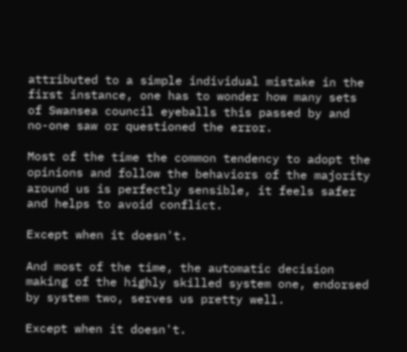attributed to a simple individual mistake in the first instance, one has to wonder how many sets of Swansea council eyeballs this passed by and no-one saw or questioned the error.

Most of the time the common tendency to adopt the opinions and follow the behaviors of the majority around us is perfectly sensible, it feels safer and helps to avoid conflict.

Except when it doesn't.

And most of the time, the automatic decision making of the highly skilled system one, endorsed by system two, serves us pretty well.

Except when it doesn't.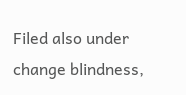Filed also under change blindness,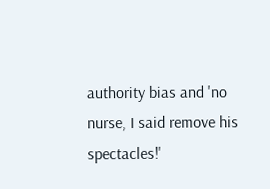authority bias and 'no nurse, I said remove his spectacles!'